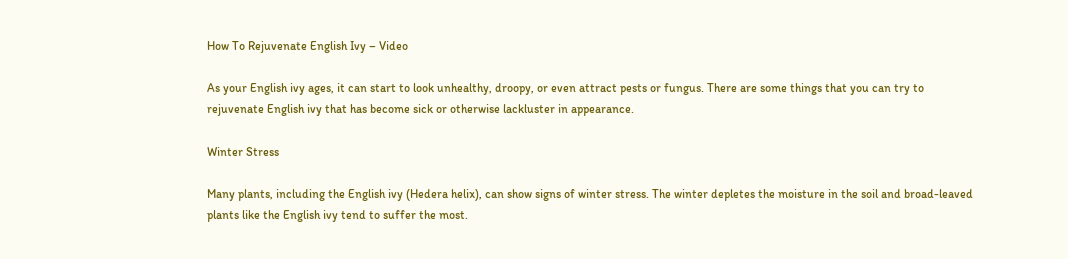How To Rejuvenate English Ivy – Video

As your English ivy ages, it can start to look unhealthy, droopy, or even attract pests or fungus. There are some things that you can try to rejuvenate English ivy that has become sick or otherwise lackluster in appearance.

Winter Stress

Many plants, including the English ivy (Hedera helix), can show signs of winter stress. The winter depletes the moisture in the soil and broad-leaved plants like the English ivy tend to suffer the most.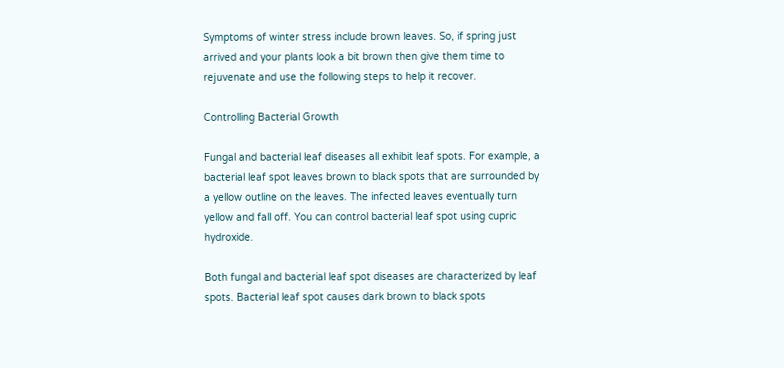Symptoms of winter stress include brown leaves. So, if spring just arrived and your plants look a bit brown then give them time to rejuvenate and use the following steps to help it recover.

Controlling Bacterial Growth

Fungal and bacterial leaf diseases all exhibit leaf spots. For example, a bacterial leaf spot leaves brown to black spots that are surrounded by a yellow outline on the leaves. The infected leaves eventually turn yellow and fall off. You can control bacterial leaf spot using cupric hydroxide.

Both fungal and bacterial leaf spot diseases are characterized by leaf spots. Bacterial leaf spot causes dark brown to black spots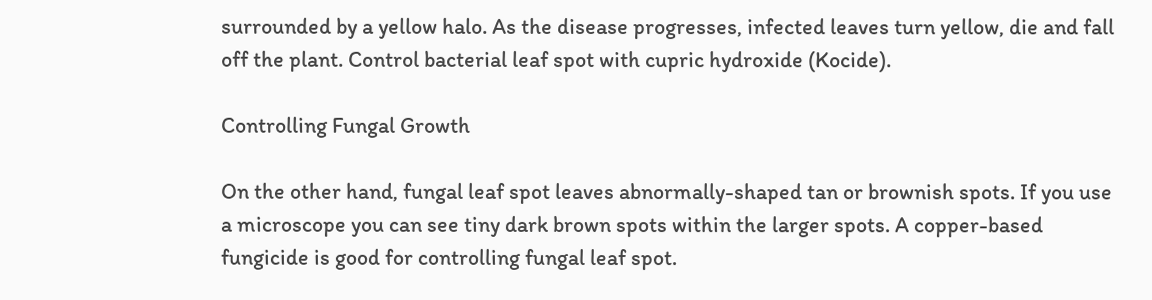surrounded by a yellow halo. As the disease progresses, infected leaves turn yellow, die and fall off the plant. Control bacterial leaf spot with cupric hydroxide (Kocide).

Controlling Fungal Growth

On the other hand, fungal leaf spot leaves abnormally-shaped tan or brownish spots. If you use a microscope you can see tiny dark brown spots within the larger spots. A copper-based fungicide is good for controlling fungal leaf spot.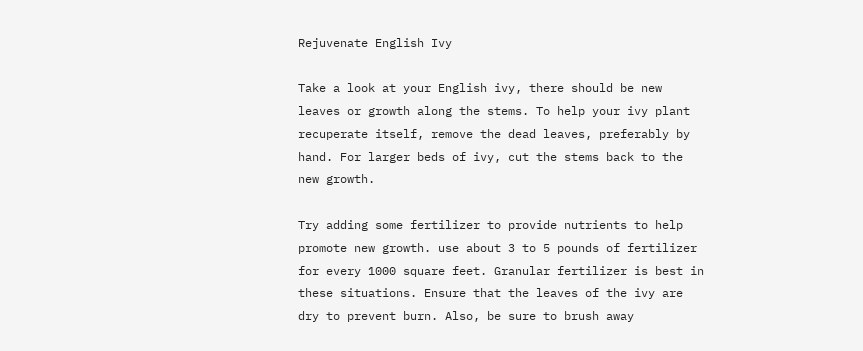Rejuvenate English Ivy

Take a look at your English ivy, there should be new leaves or growth along the stems. To help your ivy plant recuperate itself, remove the dead leaves, preferably by hand. For larger beds of ivy, cut the stems back to the new growth.

Try adding some fertilizer to provide nutrients to help promote new growth. use about 3 to 5 pounds of fertilizer for every 1000 square feet. Granular fertilizer is best in these situations. Ensure that the leaves of the ivy are dry to prevent burn. Also, be sure to brush away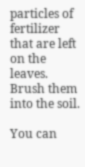particles of fertilizer that are left on the leaves. Brush them into the soil.

You can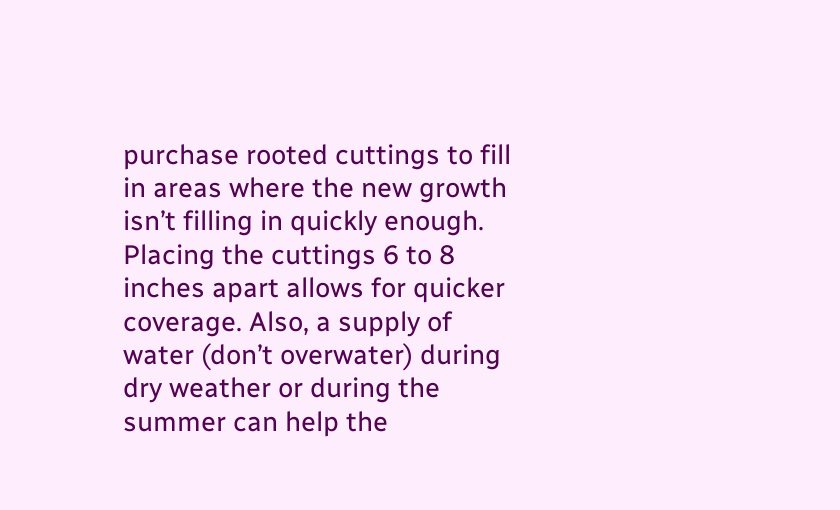purchase rooted cuttings to fill in areas where the new growth isn’t filling in quickly enough. Placing the cuttings 6 to 8 inches apart allows for quicker coverage. Also, a supply of water (don’t overwater) during dry weather or during the summer can help the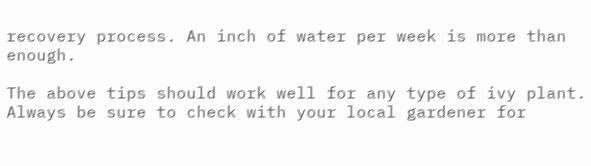recovery process. An inch of water per week is more than enough.

The above tips should work well for any type of ivy plant. Always be sure to check with your local gardener for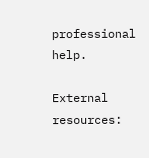professional help.

External resources: